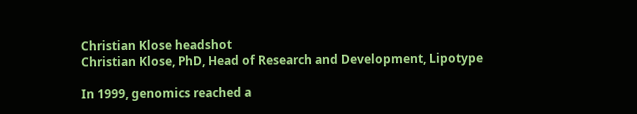Christian Klose headshot
Christian Klose, PhD, Head of Research and Development, Lipotype

In 1999, genomics reached a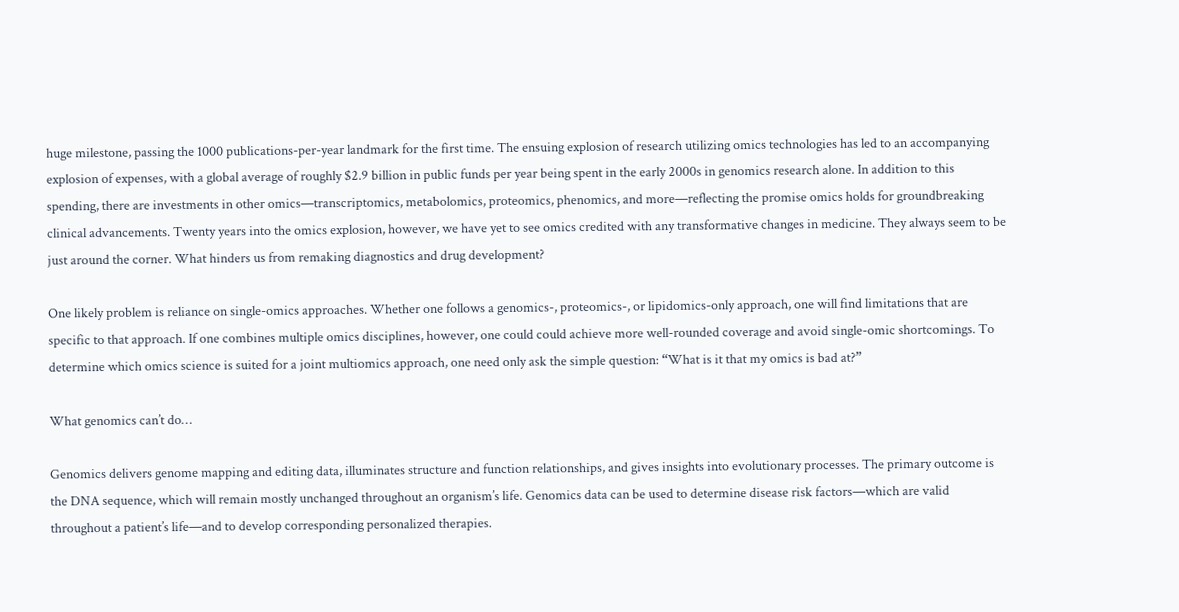huge milestone, passing the 1000 publications-per-year landmark for the first time. The ensuing explosion of research utilizing omics technologies has led to an accompanying explosion of expenses, with a global average of roughly $2.9 billion in public funds per year being spent in the early 2000s in genomics research alone. In addition to this spending, there are investments in other omics—transcriptomics, metabolomics, proteomics, phenomics, and more—reflecting the promise omics holds for groundbreaking clinical advancements. Twenty years into the omics explosion, however, we have yet to see omics credited with any transformative changes in medicine. They always seem to be just around the corner. What hinders us from remaking diagnostics and drug development?

One likely problem is reliance on single-omics approaches. Whether one follows a genomics-, proteomics-, or lipidomics-only approach, one will find limitations that are specific to that approach. If one combines multiple omics disciplines, however, one could could achieve more well-rounded coverage and avoid single-omic shortcomings. To determine which omics science is suited for a joint multiomics approach, one need only ask the simple question: “What is it that my omics is bad at?”

What genomics can’t do…

Genomics delivers genome mapping and editing data, illuminates structure and function relationships, and gives insights into evolutionary processes. The primary outcome is the DNA sequence, which will remain mostly unchanged throughout an organism’s life. Genomics data can be used to determine disease risk factors—which are valid throughout a patient’s life—and to develop corresponding personalized therapies.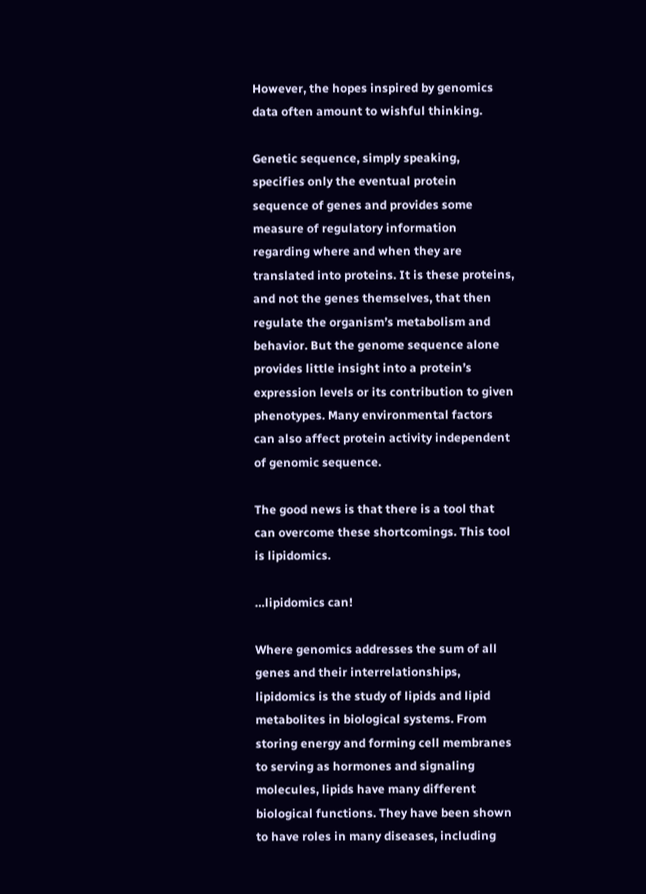However, the hopes inspired by genomics data often amount to wishful thinking.

Genetic sequence, simply speaking, specifies only the eventual protein sequence of genes and provides some measure of regulatory information regarding where and when they are translated into proteins. It is these proteins, and not the genes themselves, that then regulate the organism’s metabolism and behavior. But the genome sequence alone provides little insight into a protein’s expression levels or its contribution to given phenotypes. Many environmental factors can also affect protein activity independent of genomic sequence.

The good news is that there is a tool that can overcome these shortcomings. This tool is lipidomics.

…lipidomics can!

Where genomics addresses the sum of all genes and their interrelationships, lipidomics is the study of lipids and lipid metabolites in biological systems. From storing energy and forming cell membranes to serving as hormones and signaling molecules, lipids have many different biological functions. They have been shown to have roles in many diseases, including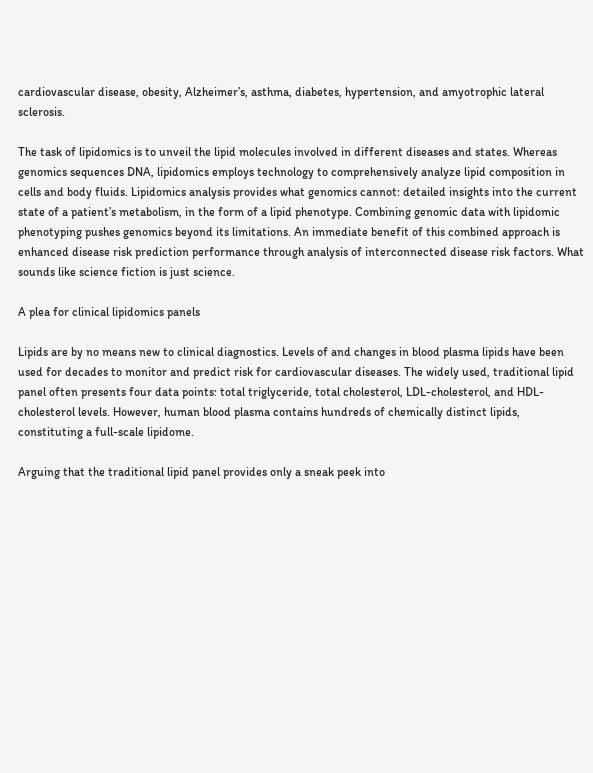cardiovascular disease, obesity, Alzheimer’s, asthma, diabetes, hypertension, and amyotrophic lateral sclerosis.

The task of lipidomics is to unveil the lipid molecules involved in different diseases and states. Whereas genomics sequences DNA, lipidomics employs technology to comprehensively analyze lipid composition in cells and body fluids. Lipidomics analysis provides what genomics cannot: detailed insights into the current state of a patient’s metabolism, in the form of a lipid phenotype. Combining genomic data with lipidomic phenotyping pushes genomics beyond its limitations. An immediate benefit of this combined approach is enhanced disease risk prediction performance through analysis of interconnected disease risk factors. What sounds like science fiction is just science.

A plea for clinical lipidomics panels

Lipids are by no means new to clinical diagnostics. Levels of and changes in blood plasma lipids have been used for decades to monitor and predict risk for cardiovascular diseases. The widely used, traditional lipid panel often presents four data points: total triglyceride, total cholesterol, LDL-cholesterol, and HDL-cholesterol levels. However, human blood plasma contains hundreds of chemically distinct lipids, constituting a full-scale lipidome.

Arguing that the traditional lipid panel provides only a sneak peek into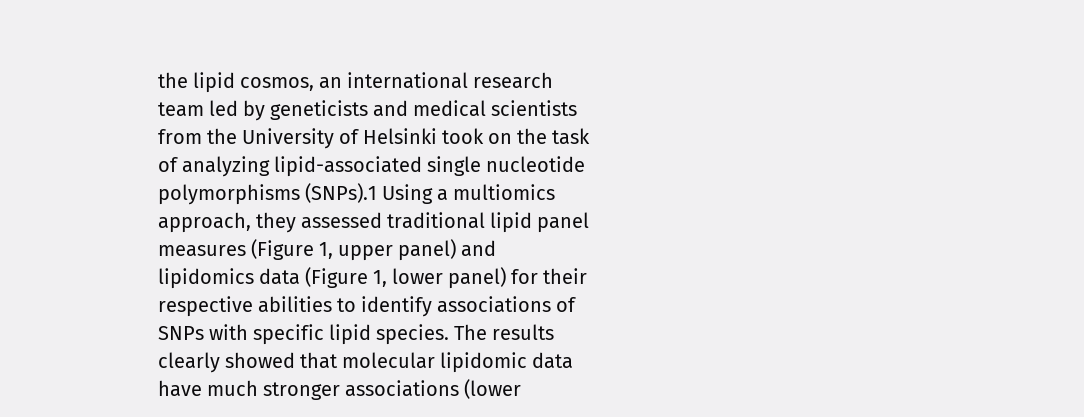the lipid cosmos, an international research team led by geneticists and medical scientists from the University of Helsinki took on the task of analyzing lipid-associated single nucleotide polymorphisms (SNPs).1 Using a multiomics approach, they assessed traditional lipid panel measures (Figure 1, upper panel) and lipidomics data (Figure 1, lower panel) for their respective abilities to identify associations of SNPs with specific lipid species. The results clearly showed that molecular lipidomic data have much stronger associations (lower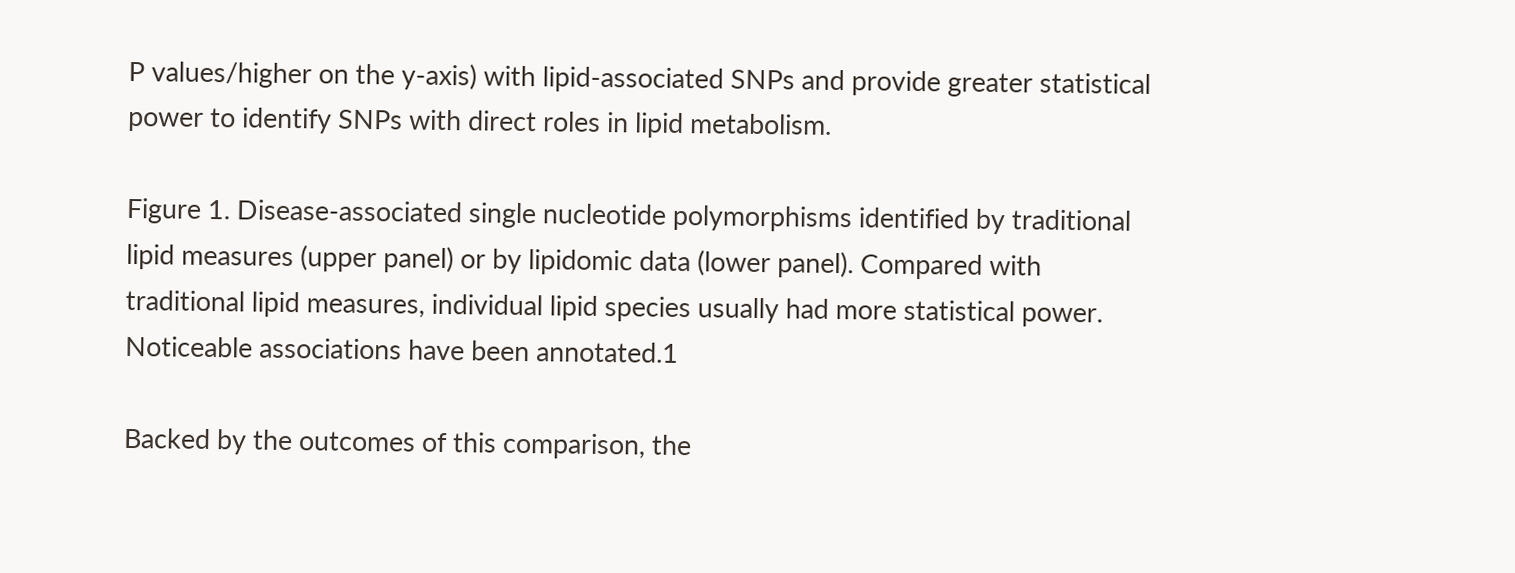P values/higher on the y-axis) with lipid-associated SNPs and provide greater statistical power to identify SNPs with direct roles in lipid metabolism.

Figure 1. Disease-associated single nucleotide polymorphisms identified by traditional lipid measures (upper panel) or by lipidomic data (lower panel). Compared with traditional lipid measures, individual lipid species usually had more statistical power. Noticeable associations have been annotated.1

Backed by the outcomes of this comparison, the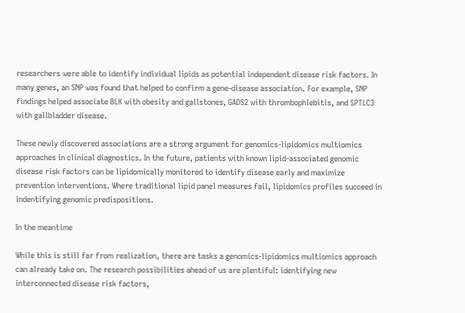researchers were able to identify individual lipids as potential independent disease risk factors. In many genes, an SNP was found that helped to confirm a gene-disease association. For example, SNP findings helped associate BLK with obesity and gallstones, GADS2 with thrombophlebitis, and SPTLC3 with gallbladder disease.

These newly discovered associations are a strong argument for genomics-lipidomics multiomics approaches in clinical diagnostics. In the future, patients with known lipid-associated genomic disease risk factors can be lipidomically monitored to identify disease early and maximize prevention interventions. Where traditional lipid panel measures fail, lipidomics profiles succeed in indentifying genomic predispositions.

In the meantime

While this is still far from realization, there are tasks a genomics-lipidomics multiomics approach can already take on. The research possibilities ahead of us are plentiful: identifying new interconnected disease risk factors,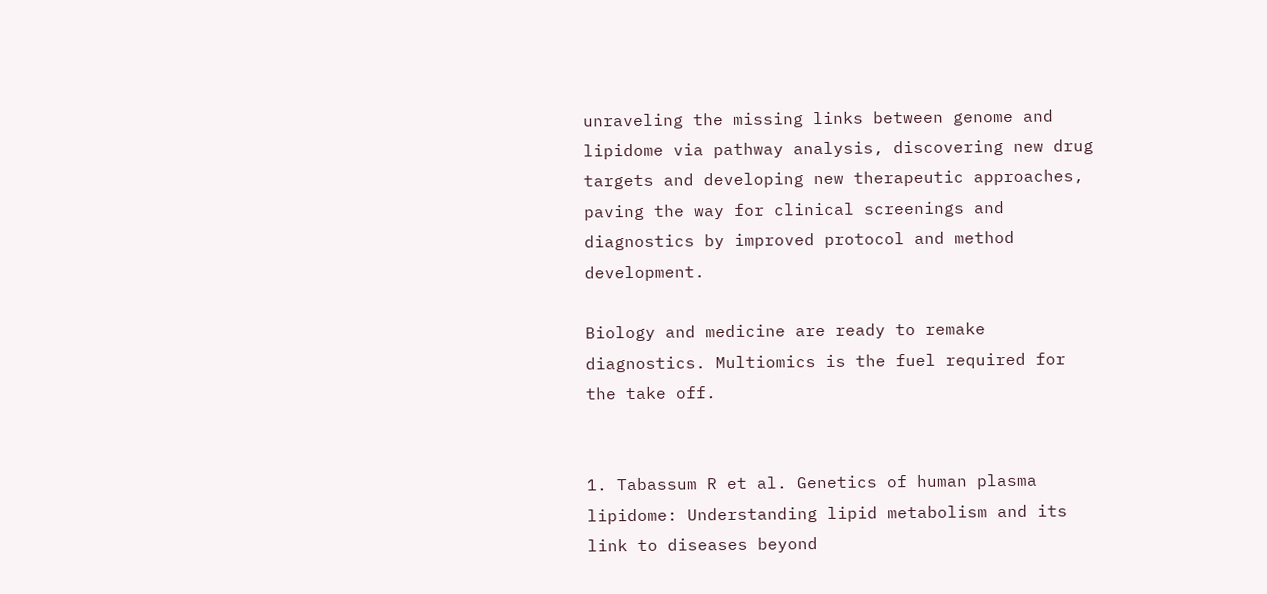unraveling the missing links between genome and lipidome via pathway analysis, discovering new drug targets and developing new therapeutic approaches, paving the way for clinical screenings and diagnostics by improved protocol and method development.

Biology and medicine are ready to remake diagnostics. Multiomics is the fuel required for the take off.


1. Tabassum R et al. Genetics of human plasma lipidome: Understanding lipid metabolism and its link to diseases beyond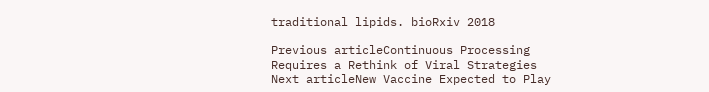traditional lipids. bioRxiv 2018

Previous articleContinuous Processing Requires a Rethink of Viral Strategies
Next articleNew Vaccine Expected to Play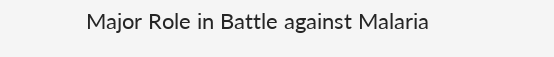Major Role in Battle against Malaria